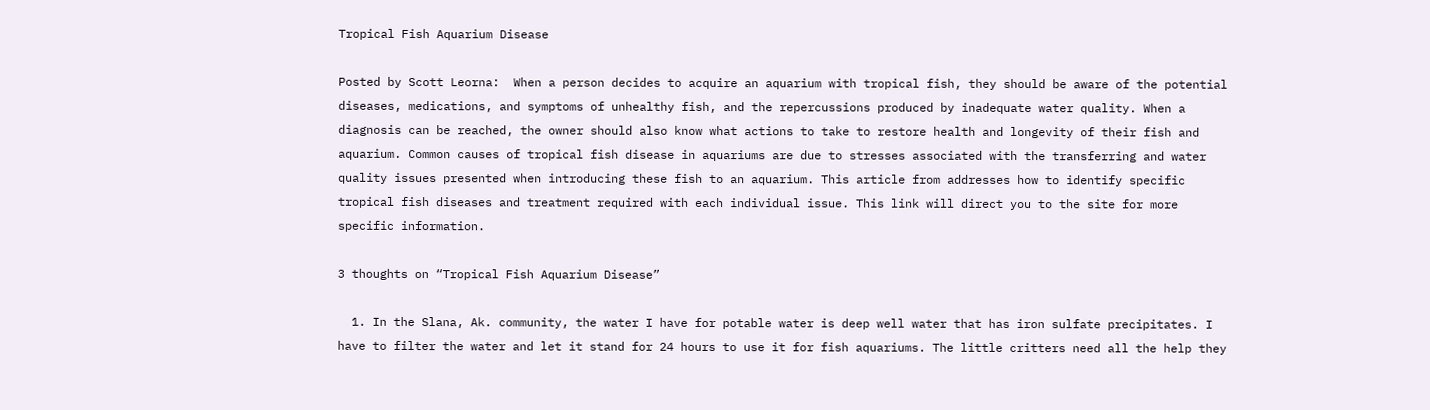Tropical Fish Aquarium Disease

Posted by Scott Leorna:  When a person decides to acquire an aquarium with tropical fish, they should be aware of the potential diseases, medications, and symptoms of unhealthy fish, and the repercussions produced by inadequate water quality. When a diagnosis can be reached, the owner should also know what actions to take to restore health and longevity of their fish and aquarium. Common causes of tropical fish disease in aquariums are due to stresses associated with the transferring and water quality issues presented when introducing these fish to an aquarium. This article from addresses how to identify specific tropical fish diseases and treatment required with each individual issue. This link will direct you to the site for more specific information.

3 thoughts on “Tropical Fish Aquarium Disease”

  1. In the Slana, Ak. community, the water I have for potable water is deep well water that has iron sulfate precipitates. I have to filter the water and let it stand for 24 hours to use it for fish aquariums. The little critters need all the help they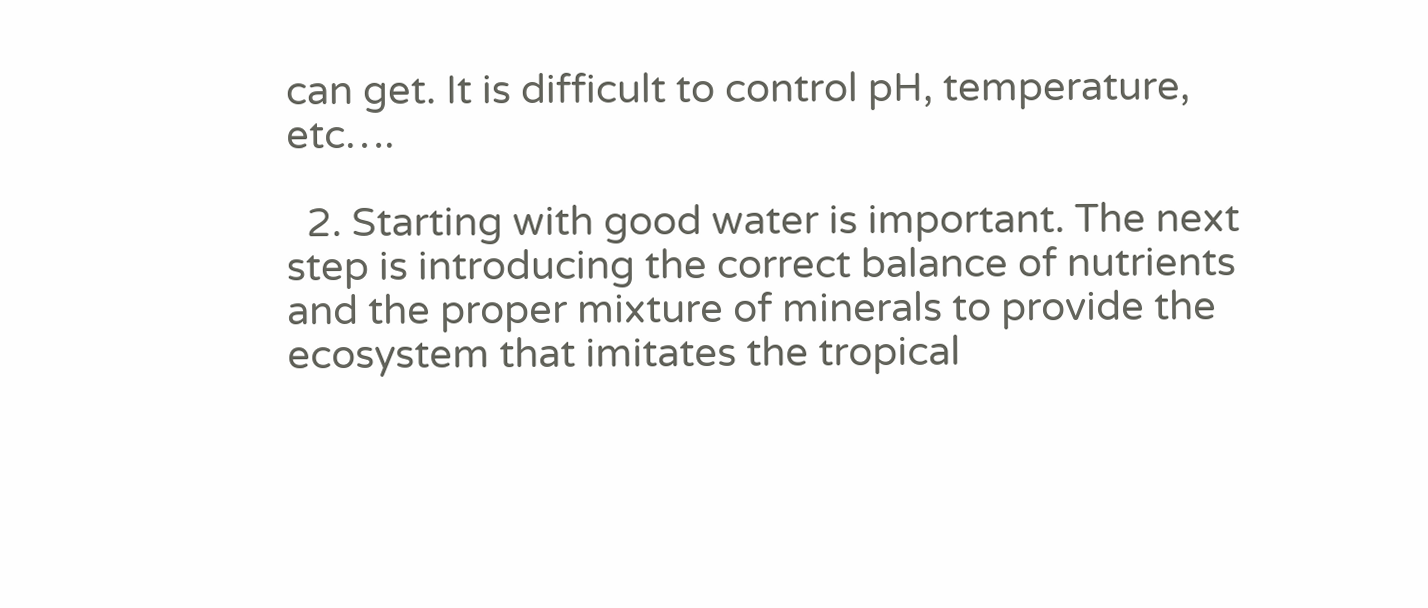can get. It is difficult to control pH, temperature, etc….

  2. Starting with good water is important. The next step is introducing the correct balance of nutrients and the proper mixture of minerals to provide the ecosystem that imitates the tropical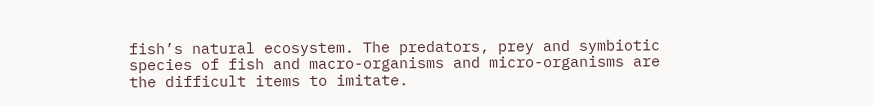fish’s natural ecosystem. The predators, prey and symbiotic species of fish and macro-organisms and micro-organisms are the difficult items to imitate.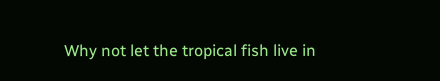Why not let the tropical fish live in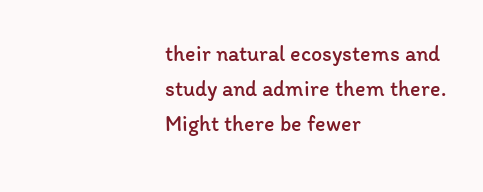their natural ecosystems and study and admire them there. Might there be fewer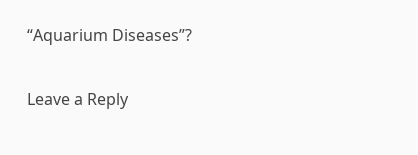“Aquarium Diseases”?

Leave a Reply